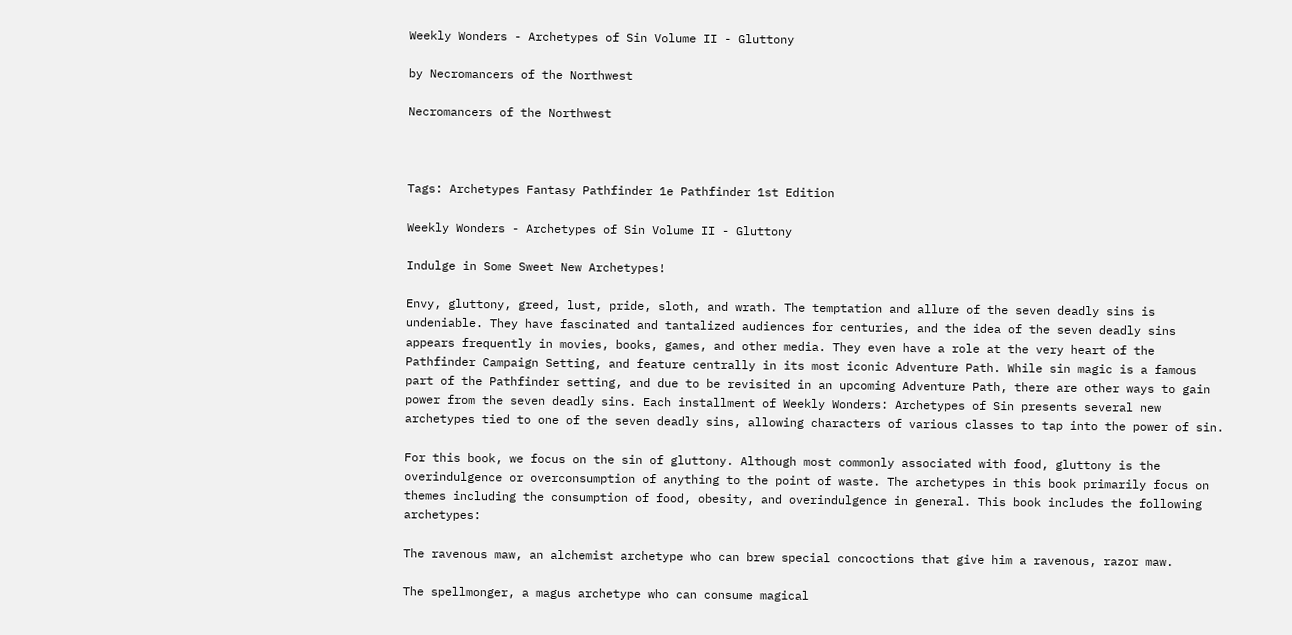Weekly Wonders - Archetypes of Sin Volume II - Gluttony

by Necromancers of the Northwest

Necromancers of the Northwest



Tags: Archetypes Fantasy Pathfinder 1e Pathfinder 1st Edition

Weekly Wonders - Archetypes of Sin Volume II - Gluttony

Indulge in Some Sweet New Archetypes!

Envy, gluttony, greed, lust, pride, sloth, and wrath. The temptation and allure of the seven deadly sins is undeniable. They have fascinated and tantalized audiences for centuries, and the idea of the seven deadly sins appears frequently in movies, books, games, and other media. They even have a role at the very heart of the Pathfinder Campaign Setting, and feature centrally in its most iconic Adventure Path. While sin magic is a famous part of the Pathfinder setting, and due to be revisited in an upcoming Adventure Path, there are other ways to gain power from the seven deadly sins. Each installment of Weekly Wonders: Archetypes of Sin presents several new archetypes tied to one of the seven deadly sins, allowing characters of various classes to tap into the power of sin.

For this book, we focus on the sin of gluttony. Although most commonly associated with food, gluttony is the overindulgence or overconsumption of anything to the point of waste. The archetypes in this book primarily focus on themes including the consumption of food, obesity, and overindulgence in general. This book includes the following archetypes:

The ravenous maw, an alchemist archetype who can brew special concoctions that give him a ravenous, razor maw.

The spellmonger, a magus archetype who can consume magical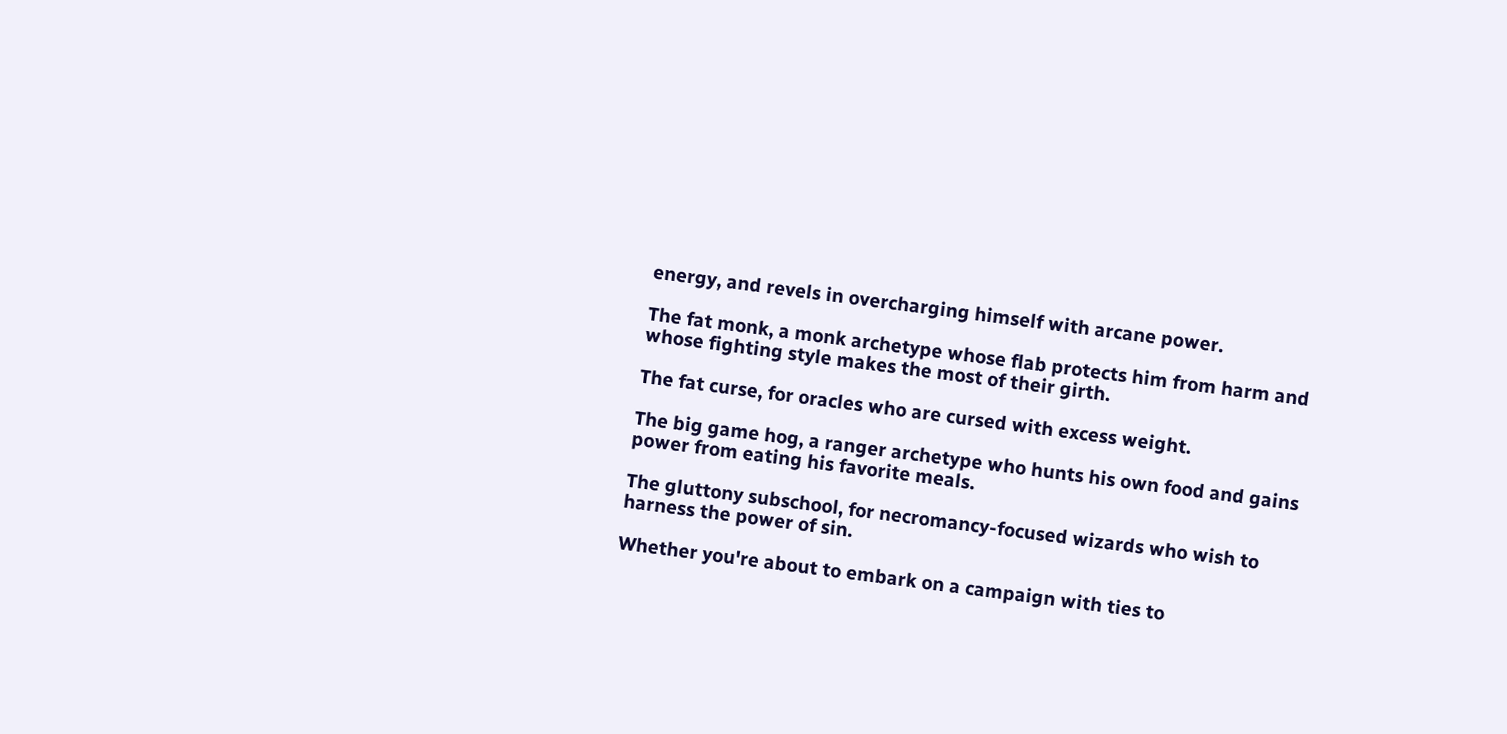energy, and revels in overcharging himself with arcane power.

The fat monk, a monk archetype whose flab protects him from harm and whose fighting style makes the most of their girth.

The fat curse, for oracles who are cursed with excess weight.

The big game hog, a ranger archetype who hunts his own food and gains power from eating his favorite meals.

The gluttony subschool, for necromancy-focused wizards who wish to harness the power of sin.

Whether you're about to embark on a campaign with ties to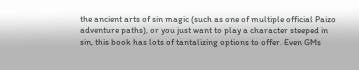the ancient arts of sin magic (such as one of multiple official Paizo adventure paths), or you just want to play a character steeped in sin, this book has lots of tantalizing options to offer. Even GMs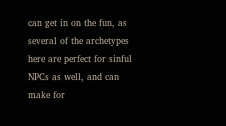can get in on the fun, as several of the archetypes here are perfect for sinful NPCs as well, and can make for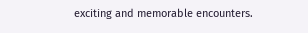exciting and memorable encounters.